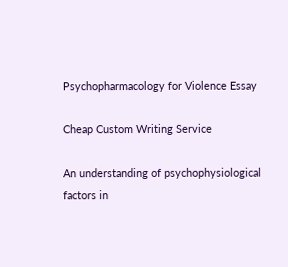Psychopharmacology for Violence Essay

Cheap Custom Writing Service

An understanding of psychophysiological factors in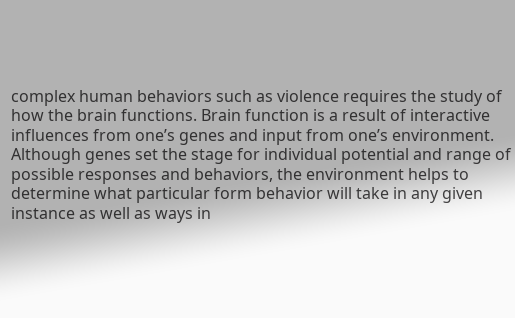complex human behaviors such as violence requires the study of how the brain functions. Brain function is a result of interactive influences from one’s genes and input from one’s environment. Although genes set the stage for individual potential and range of possible responses and behaviors, the environment helps to determine what particular form behavior will take in any given instance as well as ways in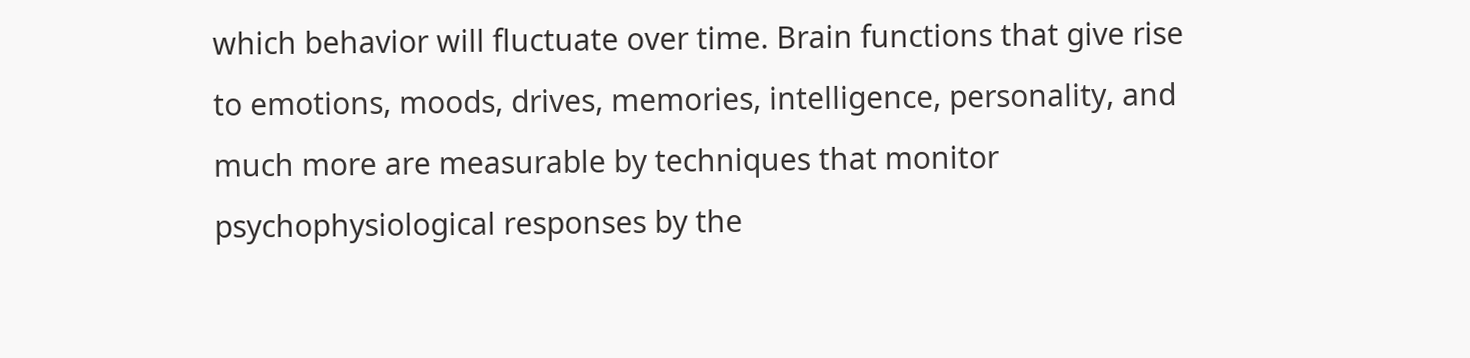which behavior will fluctuate over time. Brain functions that give rise to emotions, moods, drives, memories, intelligence, personality, and much more are measurable by techniques that monitor psychophysiological responses by the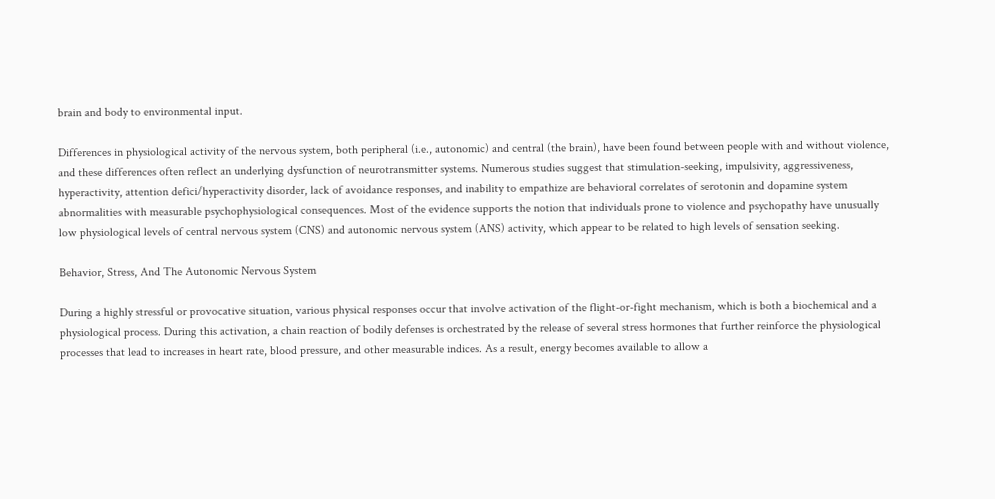brain and body to environmental input.

Differences in physiological activity of the nervous system, both peripheral (i.e., autonomic) and central (the brain), have been found between people with and without violence, and these differences often reflect an underlying dysfunction of neurotransmitter systems. Numerous studies suggest that stimulation-seeking, impulsivity, aggressiveness, hyperactivity, attention defici/hyperactivity disorder, lack of avoidance responses, and inability to empathize are behavioral correlates of serotonin and dopamine system abnormalities with measurable psychophysiological consequences. Most of the evidence supports the notion that individuals prone to violence and psychopathy have unusually low physiological levels of central nervous system (CNS) and autonomic nervous system (ANS) activity, which appear to be related to high levels of sensation seeking.

Behavior, Stress, And The Autonomic Nervous System

During a highly stressful or provocative situation, various physical responses occur that involve activation of the flight-or-fight mechanism, which is both a biochemical and a physiological process. During this activation, a chain reaction of bodily defenses is orchestrated by the release of several stress hormones that further reinforce the physiological processes that lead to increases in heart rate, blood pressure, and other measurable indices. As a result, energy becomes available to allow a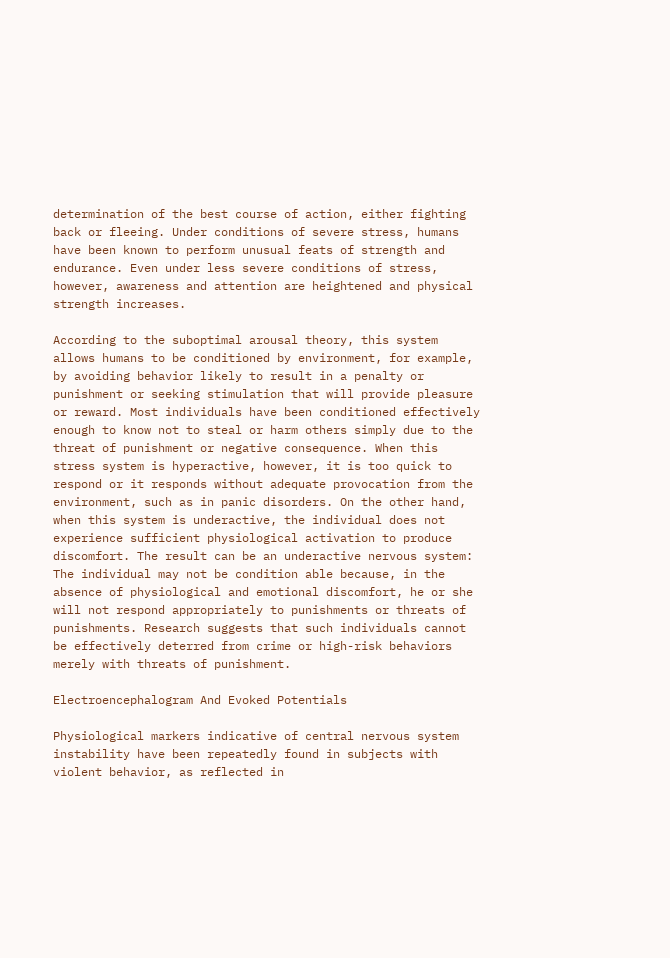determination of the best course of action, either fighting back or fleeing. Under conditions of severe stress, humans have been known to perform unusual feats of strength and endurance. Even under less severe conditions of stress, however, awareness and attention are heightened and physical strength increases.

According to the suboptimal arousal theory, this system allows humans to be conditioned by environment, for example, by avoiding behavior likely to result in a penalty or punishment or seeking stimulation that will provide pleasure or reward. Most individuals have been conditioned effectively enough to know not to steal or harm others simply due to the threat of punishment or negative consequence. When this stress system is hyperactive, however, it is too quick to respond or it responds without adequate provocation from the environment, such as in panic disorders. On the other hand, when this system is underactive, the individual does not experience sufficient physiological activation to produce discomfort. The result can be an underactive nervous system: The individual may not be condition able because, in the absence of physiological and emotional discomfort, he or she will not respond appropriately to punishments or threats of punishments. Research suggests that such individuals cannot be effectively deterred from crime or high-risk behaviors merely with threats of punishment.

Electroencephalogram And Evoked Potentials

Physiological markers indicative of central nervous system instability have been repeatedly found in subjects with violent behavior, as reflected in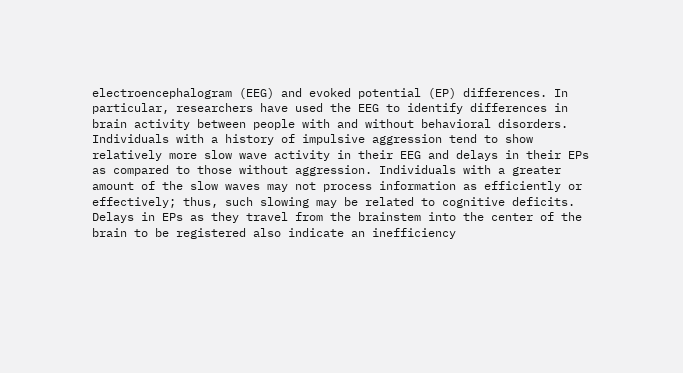electroencephalogram (EEG) and evoked potential (EP) differences. In particular, researchers have used the EEG to identify differences in brain activity between people with and without behavioral disorders. Individuals with a history of impulsive aggression tend to show relatively more slow wave activity in their EEG and delays in their EPs as compared to those without aggression. Individuals with a greater amount of the slow waves may not process information as efficiently or effectively; thus, such slowing may be related to cognitive deficits. Delays in EPs as they travel from the brainstem into the center of the brain to be registered also indicate an inefficiency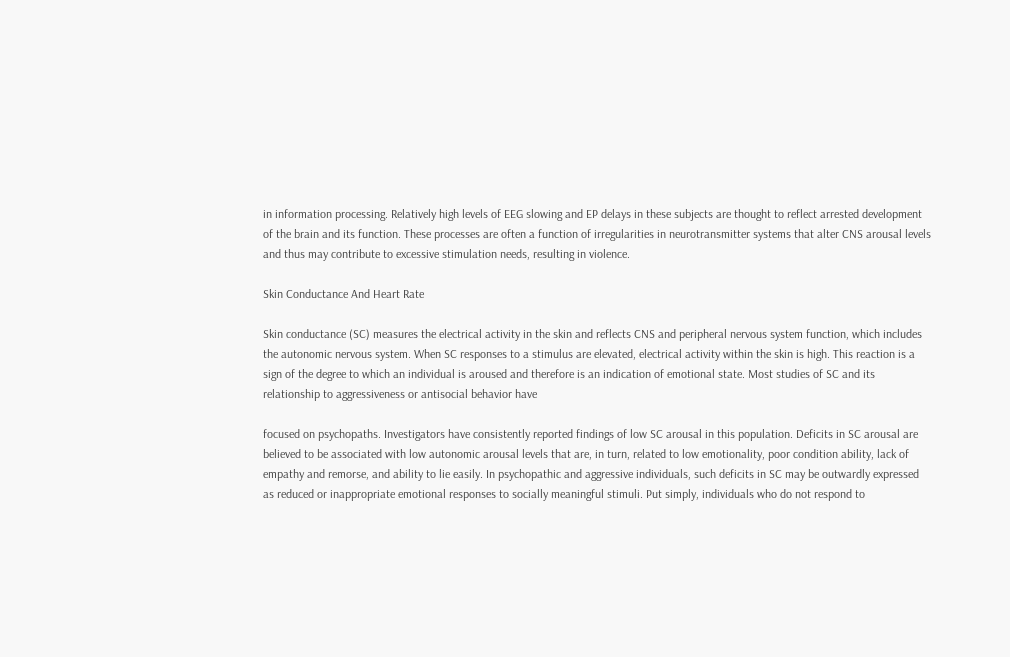in information processing. Relatively high levels of EEG slowing and EP delays in these subjects are thought to reflect arrested development of the brain and its function. These processes are often a function of irregularities in neurotransmitter systems that alter CNS arousal levels and thus may contribute to excessive stimulation needs, resulting in violence.

Skin Conductance And Heart Rate

Skin conductance (SC) measures the electrical activity in the skin and reflects CNS and peripheral nervous system function, which includes the autonomic nervous system. When SC responses to a stimulus are elevated, electrical activity within the skin is high. This reaction is a sign of the degree to which an individual is aroused and therefore is an indication of emotional state. Most studies of SC and its relationship to aggressiveness or antisocial behavior have

focused on psychopaths. Investigators have consistently reported findings of low SC arousal in this population. Deficits in SC arousal are believed to be associated with low autonomic arousal levels that are, in turn, related to low emotionality, poor condition ability, lack of empathy and remorse, and ability to lie easily. In psychopathic and aggressive individuals, such deficits in SC may be outwardly expressed as reduced or inappropriate emotional responses to socially meaningful stimuli. Put simply, individuals who do not respond to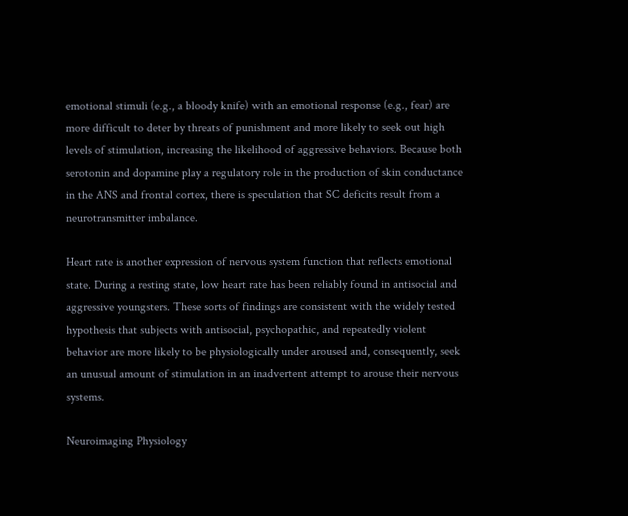emotional stimuli (e.g., a bloody knife) with an emotional response (e.g., fear) are more difficult to deter by threats of punishment and more likely to seek out high levels of stimulation, increasing the likelihood of aggressive behaviors. Because both serotonin and dopamine play a regulatory role in the production of skin conductance in the ANS and frontal cortex, there is speculation that SC deficits result from a neurotransmitter imbalance.

Heart rate is another expression of nervous system function that reflects emotional state. During a resting state, low heart rate has been reliably found in antisocial and aggressive youngsters. These sorts of findings are consistent with the widely tested hypothesis that subjects with antisocial, psychopathic, and repeatedly violent behavior are more likely to be physiologically under aroused and, consequently, seek an unusual amount of stimulation in an inadvertent attempt to arouse their nervous systems.

Neuroimaging Physiology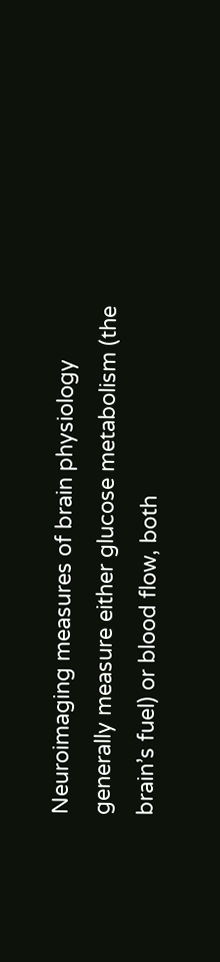Neuroimaging measures of brain physiology generally measure either glucose metabolism (the brain’s fuel) or blood flow, both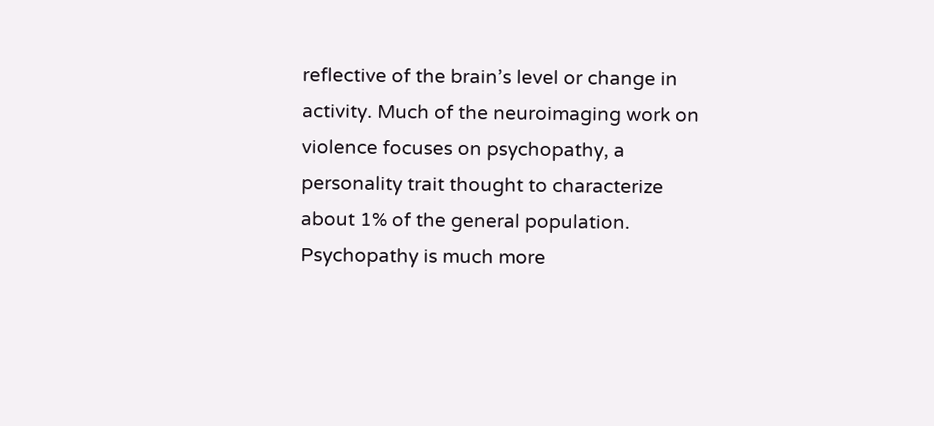reflective of the brain’s level or change in activity. Much of the neuroimaging work on violence focuses on psychopathy, a personality trait thought to characterize about 1% of the general population. Psychopathy is much more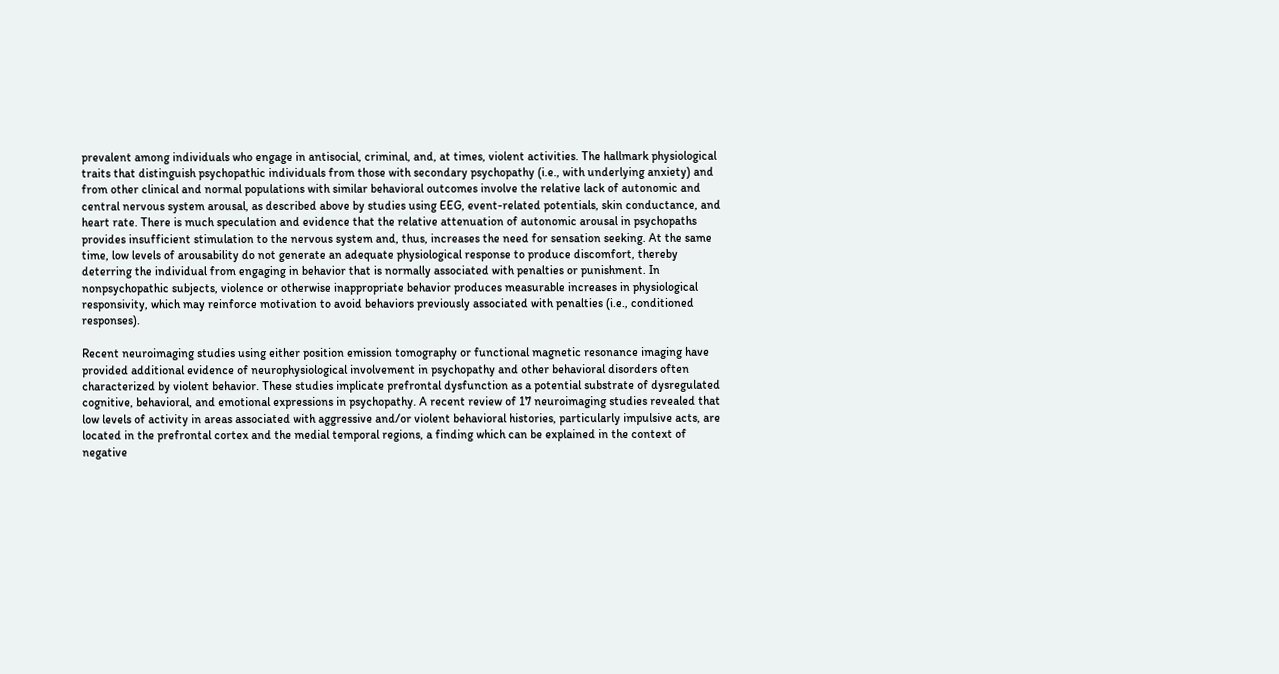prevalent among individuals who engage in antisocial, criminal, and, at times, violent activities. The hallmark physiological traits that distinguish psychopathic individuals from those with secondary psychopathy (i.e., with underlying anxiety) and from other clinical and normal populations with similar behavioral outcomes involve the relative lack of autonomic and central nervous system arousal, as described above by studies using EEG, event-related potentials, skin conductance, and heart rate. There is much speculation and evidence that the relative attenuation of autonomic arousal in psychopaths provides insufficient stimulation to the nervous system and, thus, increases the need for sensation seeking. At the same time, low levels of arousability do not generate an adequate physiological response to produce discomfort, thereby deterring the individual from engaging in behavior that is normally associated with penalties or punishment. In nonpsychopathic subjects, violence or otherwise inappropriate behavior produces measurable increases in physiological responsivity, which may reinforce motivation to avoid behaviors previously associated with penalties (i.e., conditioned responses).

Recent neuroimaging studies using either position emission tomography or functional magnetic resonance imaging have provided additional evidence of neurophysiological involvement in psychopathy and other behavioral disorders often characterized by violent behavior. These studies implicate prefrontal dysfunction as a potential substrate of dysregulated cognitive, behavioral, and emotional expressions in psychopathy. A recent review of 17 neuroimaging studies revealed that low levels of activity in areas associated with aggressive and/or violent behavioral histories, particularly impulsive acts, are located in the prefrontal cortex and the medial temporal regions, a finding which can be explained in the context of negative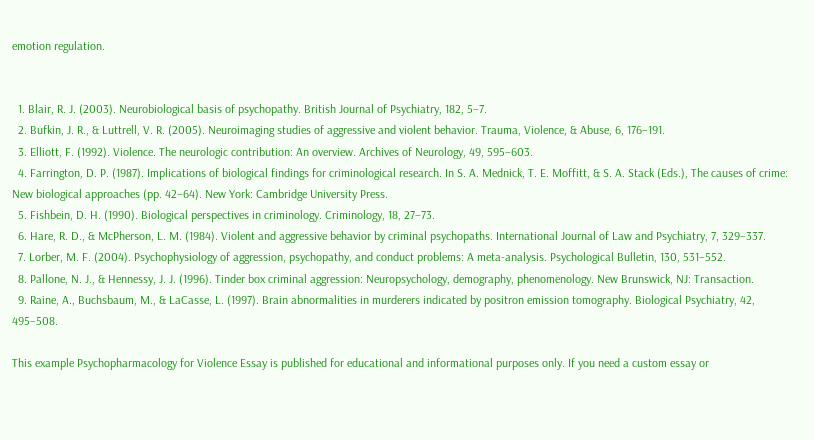emotion regulation.


  1. Blair, R. J. (2003). Neurobiological basis of psychopathy. British Journal of Psychiatry, 182, 5–7.
  2. Bufkin, J. R., & Luttrell, V. R. (2005). Neuroimaging studies of aggressive and violent behavior. Trauma, Violence, & Abuse, 6, 176–191.
  3. Elliott, F. (1992). Violence. The neurologic contribution: An overview. Archives of Neurology, 49, 595–603.
  4. Farrington, D. P. (1987). Implications of biological findings for criminological research. In S. A. Mednick, T. E. Moffitt, & S. A. Stack (Eds.), The causes of crime: New biological approaches (pp. 42–64). New York: Cambridge University Press.
  5. Fishbein, D. H. (1990). Biological perspectives in criminology. Criminology, 18, 27–73.
  6. Hare, R. D., & McPherson, L. M. (1984). Violent and aggressive behavior by criminal psychopaths. International Journal of Law and Psychiatry, 7, 329–337.
  7. Lorber, M. F. (2004). Psychophysiology of aggression, psychopathy, and conduct problems: A meta-analysis. Psychological Bulletin, 130, 531–552.
  8. Pallone, N. J., & Hennessy, J. J. (1996). Tinder box criminal aggression: Neuropsychology, demography, phenomenology. New Brunswick, NJ: Transaction.
  9. Raine, A., Buchsbaum, M., & LaCasse, L. (1997). Brain abnormalities in murderers indicated by positron emission tomography. Biological Psychiatry, 42, 495–508.

This example Psychopharmacology for Violence Essay is published for educational and informational purposes only. If you need a custom essay or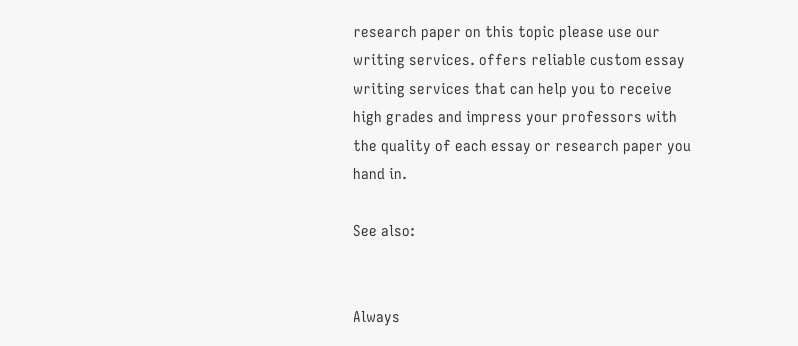research paper on this topic please use our writing services. offers reliable custom essay writing services that can help you to receive high grades and impress your professors with the quality of each essay or research paper you hand in.

See also:


Always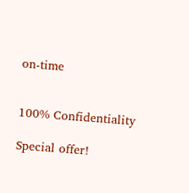on-time


100% Confidentiality

Special offer!